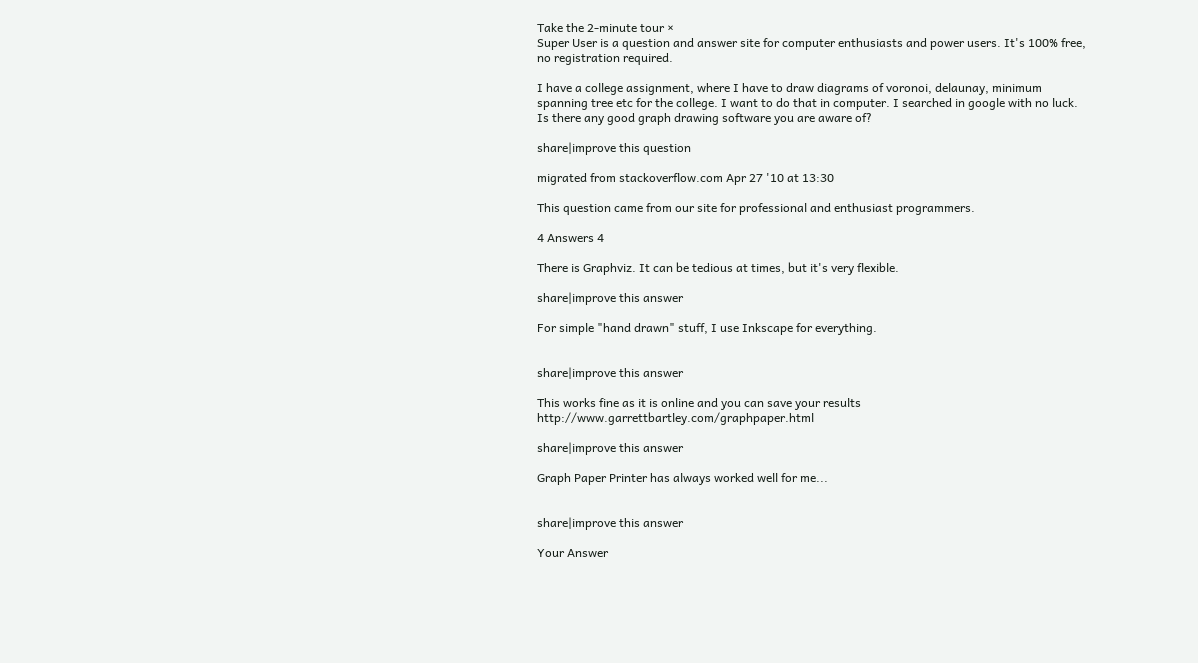Take the 2-minute tour ×
Super User is a question and answer site for computer enthusiasts and power users. It's 100% free, no registration required.

I have a college assignment, where I have to draw diagrams of voronoi, delaunay, minimum spanning tree etc for the college. I want to do that in computer. I searched in google with no luck. Is there any good graph drawing software you are aware of?

share|improve this question

migrated from stackoverflow.com Apr 27 '10 at 13:30

This question came from our site for professional and enthusiast programmers.

4 Answers 4

There is Graphviz. It can be tedious at times, but it's very flexible.

share|improve this answer

For simple "hand drawn" stuff, I use Inkscape for everything.


share|improve this answer

This works fine as it is online and you can save your results http://www.garrettbartley.com/graphpaper.html

share|improve this answer

Graph Paper Printer has always worked well for me...


share|improve this answer

Your Answer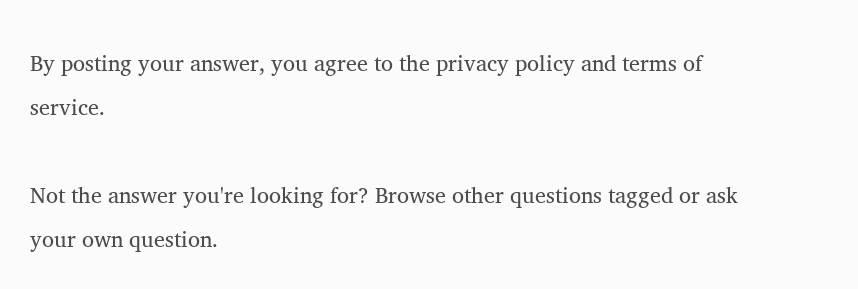By posting your answer, you agree to the privacy policy and terms of service.

Not the answer you're looking for? Browse other questions tagged or ask your own question.